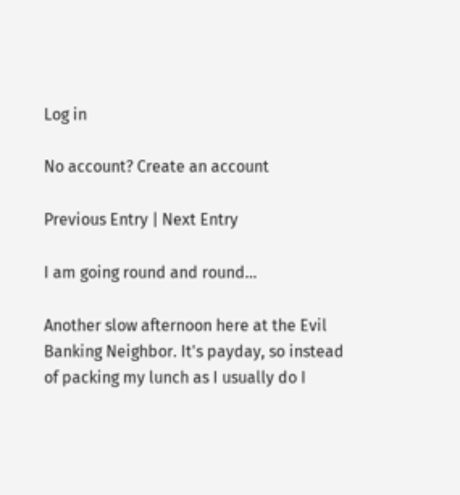Log in

No account? Create an account

Previous Entry | Next Entry

I am going round and round...

Another slow afternoon here at the Evil Banking Neighbor. It's payday, so instead of packing my lunch as I usually do I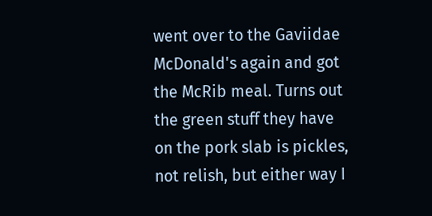went over to the Gaviidae McDonald's again and got the McRib meal. Turns out the green stuff they have on the pork slab is pickles, not relish, but either way I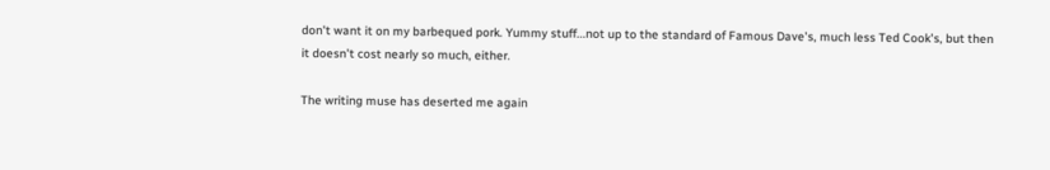don't want it on my barbequed pork. Yummy stuff...not up to the standard of Famous Dave's, much less Ted Cook's, but then it doesn't cost nearly so much, either.

The writing muse has deserted me again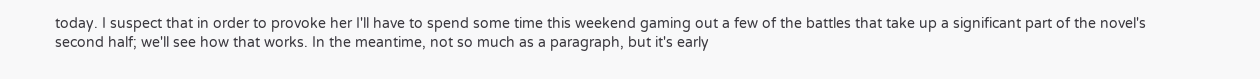today. I suspect that in order to provoke her I'll have to spend some time this weekend gaming out a few of the battles that take up a significant part of the novel's second half; we'll see how that works. In the meantime, not so much as a paragraph, but it's early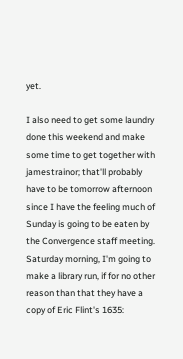yet.

I also need to get some laundry done this weekend and make some time to get together with jamestrainor; that'll probably have to be tomorrow afternoon since I have the feeling much of Sunday is going to be eaten by the Convergence staff meeting. Saturday morning, I'm going to make a library run, if for no other reason than that they have a copy of Eric Flint's 1635: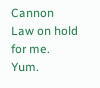Cannon Law on hold for me. Yum.